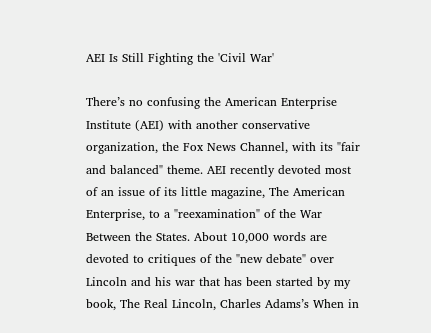AEI Is Still Fighting the 'Civil War'

There’s no confusing the American Enterprise Institute (AEI) with another conservative organization, the Fox News Channel, with its "fair and balanced" theme. AEI recently devoted most of an issue of its little magazine, The American Enterprise, to a "reexamination" of the War Between the States. About 10,000 words are devoted to critiques of the "new debate" over Lincoln and his war that has been started by my book, The Real Lincoln, Charles Adams’s When in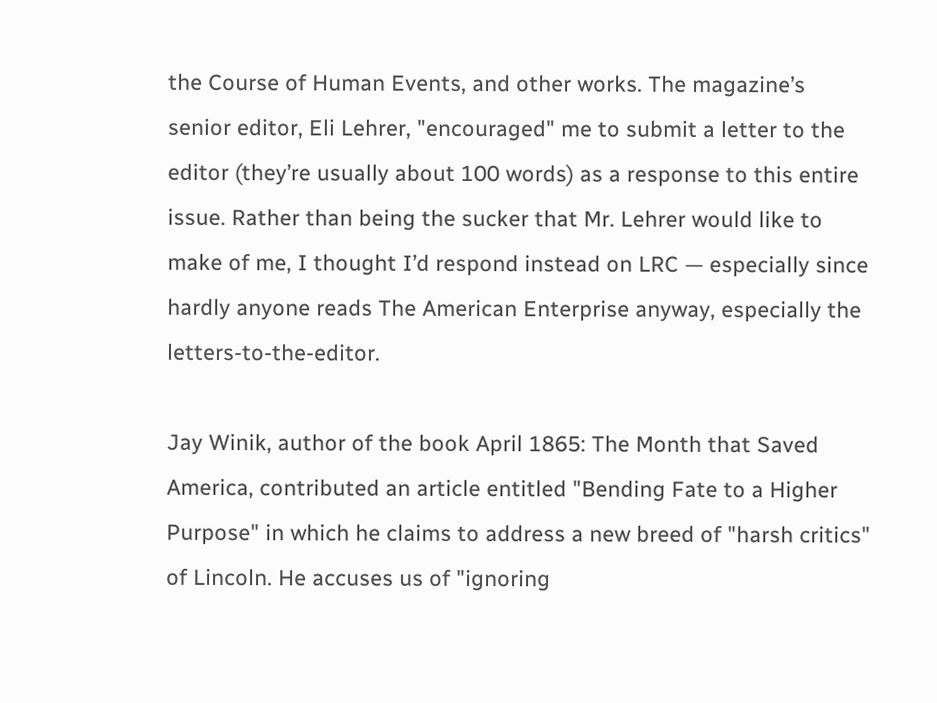the Course of Human Events, and other works. The magazine’s senior editor, Eli Lehrer, "encouraged" me to submit a letter to the editor (they’re usually about 100 words) as a response to this entire issue. Rather than being the sucker that Mr. Lehrer would like to make of me, I thought I’d respond instead on LRC — especially since hardly anyone reads The American Enterprise anyway, especially the letters-to-the-editor.

Jay Winik, author of the book April 1865: The Month that Saved America, contributed an article entitled "Bending Fate to a Higher Purpose" in which he claims to address a new breed of "harsh critics" of Lincoln. He accuses us of "ignoring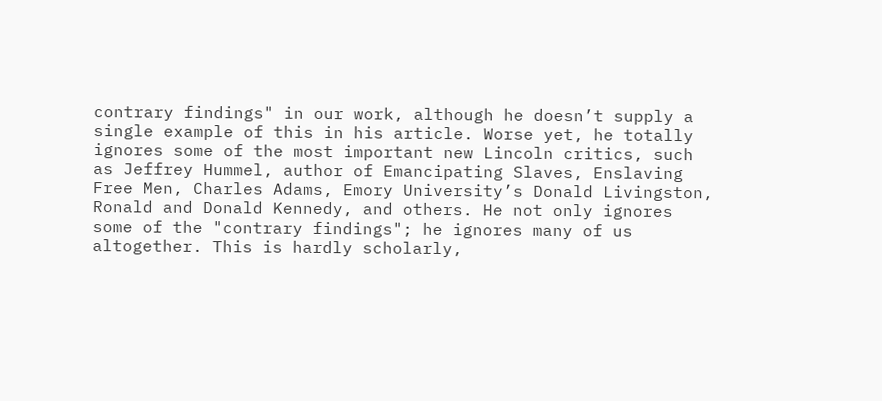contrary findings" in our work, although he doesn’t supply a single example of this in his article. Worse yet, he totally ignores some of the most important new Lincoln critics, such as Jeffrey Hummel, author of Emancipating Slaves, Enslaving Free Men, Charles Adams, Emory University’s Donald Livingston, Ronald and Donald Kennedy, and others. He not only ignores some of the "contrary findings"; he ignores many of us altogether. This is hardly scholarly,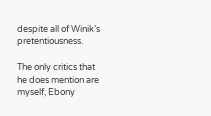despite all of Winik’s pretentiousness.

The only critics that he does mention are myself, Ebony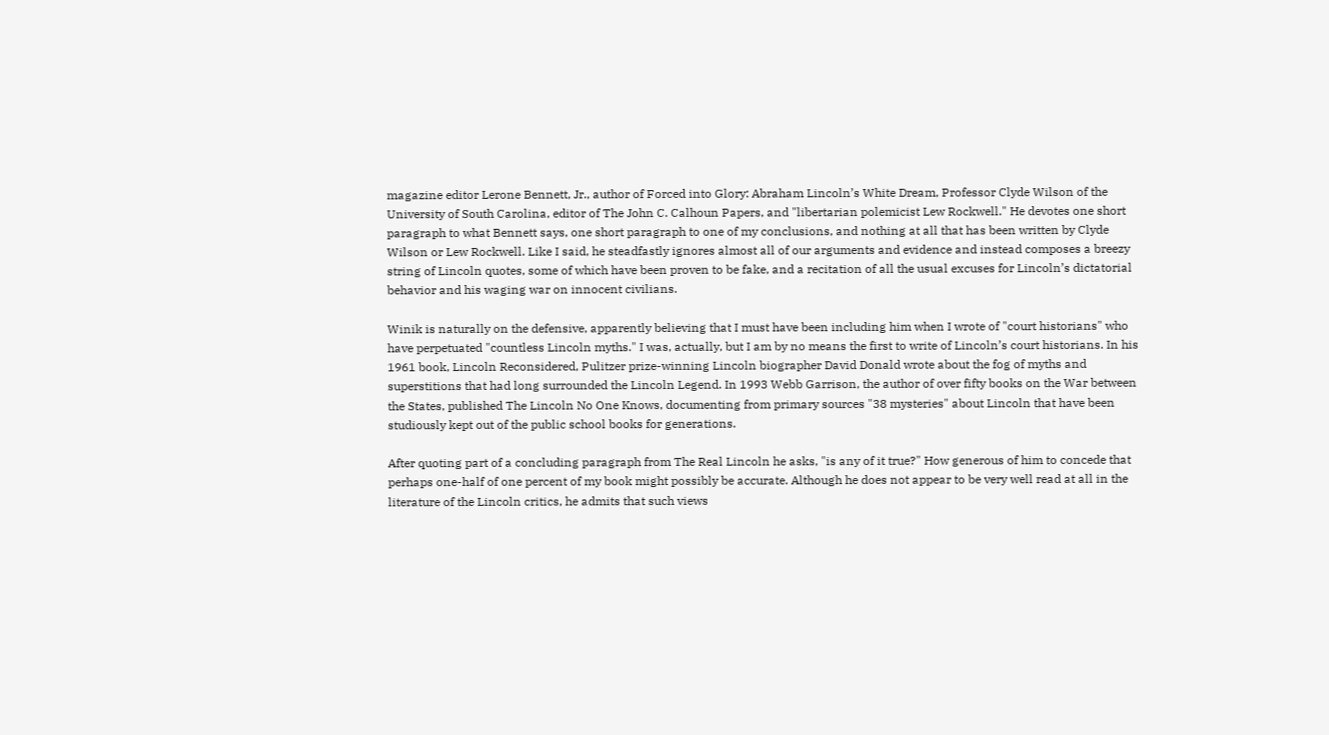magazine editor Lerone Bennett, Jr., author of Forced into Glory: Abraham Lincoln’s White Dream, Professor Clyde Wilson of the University of South Carolina, editor of The John C. Calhoun Papers, and "libertarian polemicist Lew Rockwell." He devotes one short paragraph to what Bennett says, one short paragraph to one of my conclusions, and nothing at all that has been written by Clyde Wilson or Lew Rockwell. Like I said, he steadfastly ignores almost all of our arguments and evidence and instead composes a breezy string of Lincoln quotes, some of which have been proven to be fake, and a recitation of all the usual excuses for Lincoln’s dictatorial behavior and his waging war on innocent civilians.

Winik is naturally on the defensive, apparently believing that I must have been including him when I wrote of "court historians" who have perpetuated "countless Lincoln myths." I was, actually, but I am by no means the first to write of Lincoln’s court historians. In his 1961 book, Lincoln Reconsidered, Pulitzer prize-winning Lincoln biographer David Donald wrote about the fog of myths and superstitions that had long surrounded the Lincoln Legend. In 1993 Webb Garrison, the author of over fifty books on the War between the States, published The Lincoln No One Knows, documenting from primary sources "38 mysteries" about Lincoln that have been studiously kept out of the public school books for generations.

After quoting part of a concluding paragraph from The Real Lincoln he asks, "is any of it true?" How generous of him to concede that perhaps one-half of one percent of my book might possibly be accurate. Although he does not appear to be very well read at all in the literature of the Lincoln critics, he admits that such views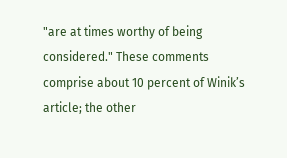"are at times worthy of being considered." These comments comprise about 10 percent of Winik’s article; the other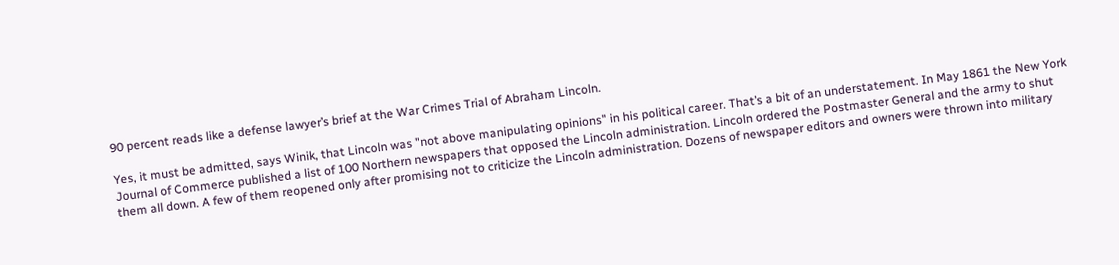90 percent reads like a defense lawyer’s brief at the War Crimes Trial of Abraham Lincoln.

Yes, it must be admitted, says Winik, that Lincoln was "not above manipulating opinions" in his political career. That’s a bit of an understatement. In May 1861 the New York Journal of Commerce published a list of 100 Northern newspapers that opposed the Lincoln administration. Lincoln ordered the Postmaster General and the army to shut them all down. A few of them reopened only after promising not to criticize the Lincoln administration. Dozens of newspaper editors and owners were thrown into military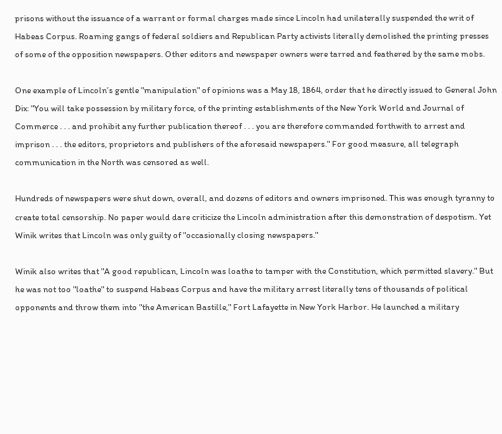prisons without the issuance of a warrant or formal charges made since Lincoln had unilaterally suspended the writ of Habeas Corpus. Roaming gangs of federal soldiers and Republican Party activists literally demolished the printing presses of some of the opposition newspapers. Other editors and newspaper owners were tarred and feathered by the same mobs.

One example of Lincoln’s gentle "manipulation" of opinions was a May 18, 1864, order that he directly issued to General John Dix: "You will take possession by military force, of the printing establishments of the New York World and Journal of Commerce . . . and prohibit any further publication thereof . . . you are therefore commanded forthwith to arrest and imprison . . . the editors, proprietors and publishers of the aforesaid newspapers." For good measure, all telegraph communication in the North was censored as well.

Hundreds of newspapers were shut down, overall, and dozens of editors and owners imprisoned. This was enough tyranny to create total censorship. No paper would dare criticize the Lincoln administration after this demonstration of despotism. Yet Winik writes that Lincoln was only guilty of "occasionally closing newspapers."

Winik also writes that "A good republican, Lincoln was loathe to tamper with the Constitution, which permitted slavery." But he was not too "loathe" to suspend Habeas Corpus and have the military arrest literally tens of thousands of political opponents and throw them into "the American Bastille," Fort Lafayette in New York Harbor. He launched a military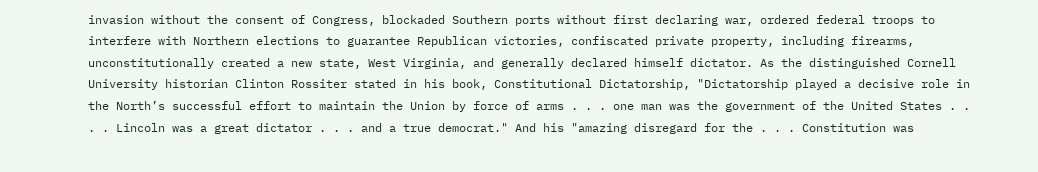invasion without the consent of Congress, blockaded Southern ports without first declaring war, ordered federal troops to interfere with Northern elections to guarantee Republican victories, confiscated private property, including firearms, unconstitutionally created a new state, West Virginia, and generally declared himself dictator. As the distinguished Cornell University historian Clinton Rossiter stated in his book, Constitutional Dictatorship, "Dictatorship played a decisive role in the North’s successful effort to maintain the Union by force of arms . . . one man was the government of the United States . . . . Lincoln was a great dictator . . . and a true democrat." And his "amazing disregard for the . . . Constitution was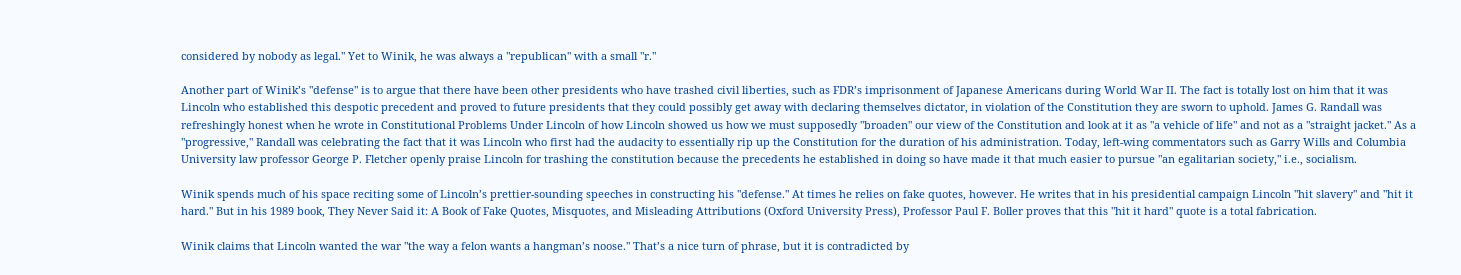considered by nobody as legal." Yet to Winik, he was always a "republican" with a small "r."

Another part of Winik’s "defense" is to argue that there have been other presidents who have trashed civil liberties, such as FDR’s imprisonment of Japanese Americans during World War II. The fact is totally lost on him that it was Lincoln who established this despotic precedent and proved to future presidents that they could possibly get away with declaring themselves dictator, in violation of the Constitution they are sworn to uphold. James G. Randall was refreshingly honest when he wrote in Constitutional Problems Under Lincoln of how Lincoln showed us how we must supposedly "broaden" our view of the Constitution and look at it as "a vehicle of life" and not as a "straight jacket." As a "progressive," Randall was celebrating the fact that it was Lincoln who first had the audacity to essentially rip up the Constitution for the duration of his administration. Today, left-wing commentators such as Garry Wills and Columbia University law professor George P. Fletcher openly praise Lincoln for trashing the constitution because the precedents he established in doing so have made it that much easier to pursue "an egalitarian society," i.e., socialism.

Winik spends much of his space reciting some of Lincoln’s prettier-sounding speeches in constructing his "defense." At times he relies on fake quotes, however. He writes that in his presidential campaign Lincoln "hit slavery" and "hit it hard." But in his 1989 book, They Never Said it: A Book of Fake Quotes, Misquotes, and Misleading Attributions (Oxford University Press), Professor Paul F. Boller proves that this "hit it hard" quote is a total fabrication.

Winik claims that Lincoln wanted the war "the way a felon wants a hangman’s noose." That’s a nice turn of phrase, but it is contradicted by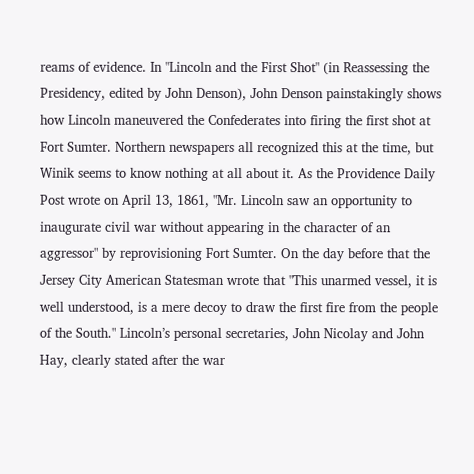reams of evidence. In "Lincoln and the First Shot" (in Reassessing the Presidency, edited by John Denson), John Denson painstakingly shows how Lincoln maneuvered the Confederates into firing the first shot at Fort Sumter. Northern newspapers all recognized this at the time, but Winik seems to know nothing at all about it. As the Providence Daily Post wrote on April 13, 1861, "Mr. Lincoln saw an opportunity to inaugurate civil war without appearing in the character of an aggressor" by reprovisioning Fort Sumter. On the day before that the Jersey City American Statesman wrote that "This unarmed vessel, it is well understood, is a mere decoy to draw the first fire from the people of the South." Lincoln’s personal secretaries, John Nicolay and John Hay, clearly stated after the war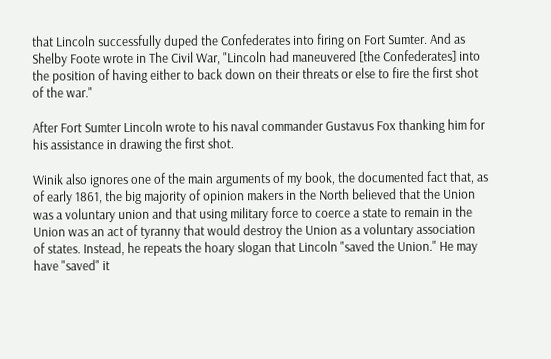that Lincoln successfully duped the Confederates into firing on Fort Sumter. And as Shelby Foote wrote in The Civil War, "Lincoln had maneuvered [the Confederates] into the position of having either to back down on their threats or else to fire the first shot of the war."

After Fort Sumter Lincoln wrote to his naval commander Gustavus Fox thanking him for his assistance in drawing the first shot.

Winik also ignores one of the main arguments of my book, the documented fact that, as of early 1861, the big majority of opinion makers in the North believed that the Union was a voluntary union and that using military force to coerce a state to remain in the Union was an act of tyranny that would destroy the Union as a voluntary association of states. Instead, he repeats the hoary slogan that Lincoln "saved the Union." He may have "saved" it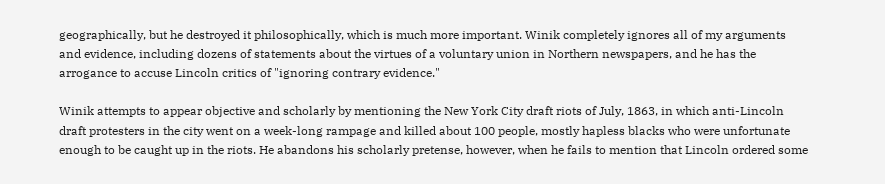geographically, but he destroyed it philosophically, which is much more important. Winik completely ignores all of my arguments and evidence, including dozens of statements about the virtues of a voluntary union in Northern newspapers, and he has the arrogance to accuse Lincoln critics of "ignoring contrary evidence."

Winik attempts to appear objective and scholarly by mentioning the New York City draft riots of July, 1863, in which anti-Lincoln draft protesters in the city went on a week-long rampage and killed about 100 people, mostly hapless blacks who were unfortunate enough to be caught up in the riots. He abandons his scholarly pretense, however, when he fails to mention that Lincoln ordered some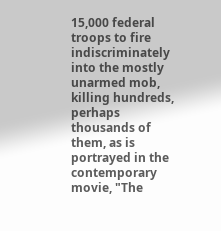15,000 federal troops to fire indiscriminately into the mostly unarmed mob, killing hundreds, perhaps thousands of them, as is portrayed in the contemporary movie, "The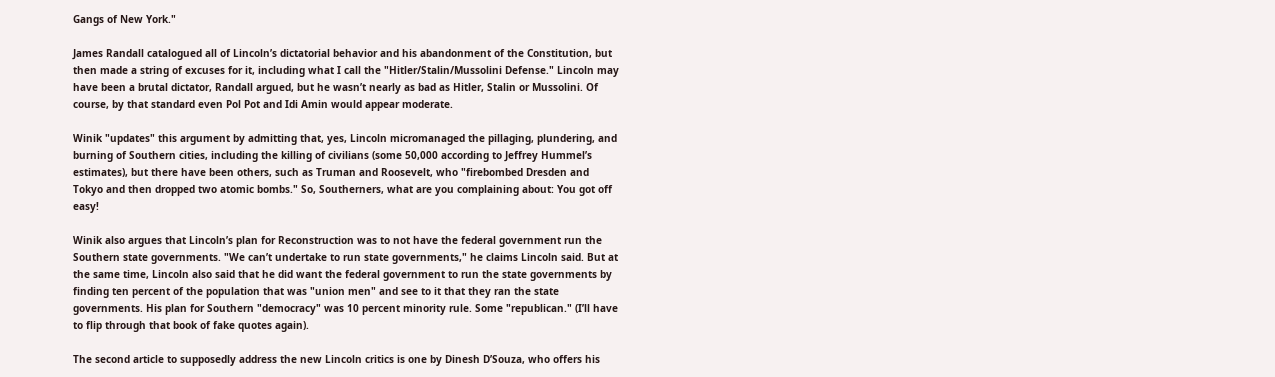Gangs of New York."

James Randall catalogued all of Lincoln’s dictatorial behavior and his abandonment of the Constitution, but then made a string of excuses for it, including what I call the "Hitler/Stalin/Mussolini Defense." Lincoln may have been a brutal dictator, Randall argued, but he wasn’t nearly as bad as Hitler, Stalin or Mussolini. Of course, by that standard even Pol Pot and Idi Amin would appear moderate.

Winik "updates" this argument by admitting that, yes, Lincoln micromanaged the pillaging, plundering, and burning of Southern cities, including the killing of civilians (some 50,000 according to Jeffrey Hummel’s estimates), but there have been others, such as Truman and Roosevelt, who "firebombed Dresden and Tokyo and then dropped two atomic bombs." So, Southerners, what are you complaining about: You got off easy!

Winik also argues that Lincoln’s plan for Reconstruction was to not have the federal government run the Southern state governments. "We can’t undertake to run state governments," he claims Lincoln said. But at the same time, Lincoln also said that he did want the federal government to run the state governments by finding ten percent of the population that was "union men" and see to it that they ran the state governments. His plan for Southern "democracy" was 10 percent minority rule. Some "republican." (I’ll have to flip through that book of fake quotes again).

The second article to supposedly address the new Lincoln critics is one by Dinesh D’Souza, who offers his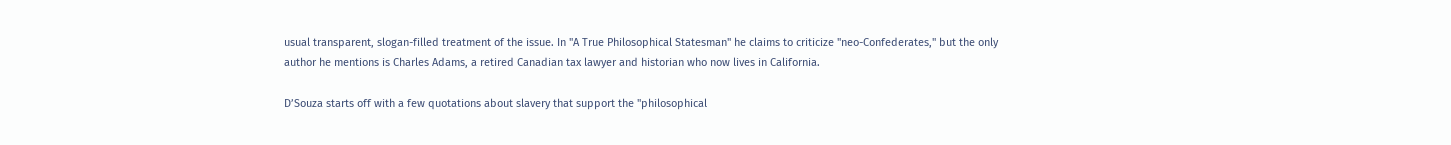usual transparent, slogan-filled treatment of the issue. In "A True Philosophical Statesman" he claims to criticize "neo-Confederates," but the only author he mentions is Charles Adams, a retired Canadian tax lawyer and historian who now lives in California.

D’Souza starts off with a few quotations about slavery that support the "philosophical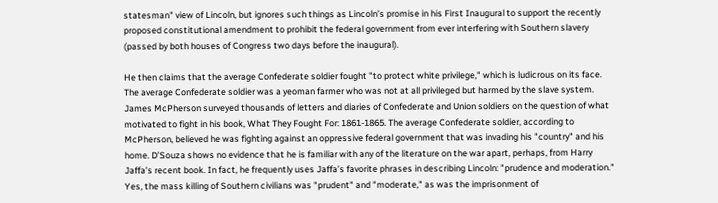statesman" view of Lincoln, but ignores such things as Lincoln’s promise in his First Inaugural to support the recently proposed constitutional amendment to prohibit the federal government from ever interfering with Southern slavery (passed by both houses of Congress two days before the inaugural).

He then claims that the average Confederate soldier fought "to protect white privilege," which is ludicrous on its face. The average Confederate soldier was a yeoman farmer who was not at all privileged but harmed by the slave system. James McPherson surveyed thousands of letters and diaries of Confederate and Union soldiers on the question of what motivated to fight in his book, What They Fought For: 1861-1865. The average Confederate soldier, according to McPherson, believed he was fighting against an oppressive federal government that was invading his "country" and his home. D’Souza shows no evidence that he is familiar with any of the literature on the war apart, perhaps, from Harry Jaffa’s recent book. In fact, he frequently uses Jaffa’s favorite phrases in describing Lincoln: "prudence and moderation." Yes, the mass killing of Southern civilians was "prudent" and "moderate," as was the imprisonment of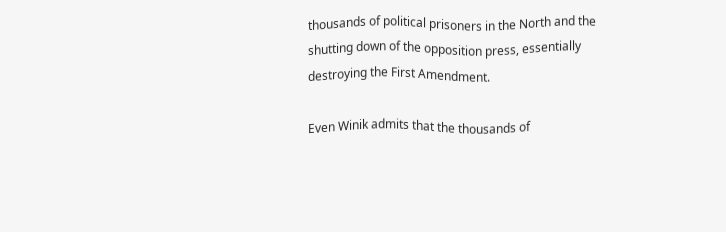thousands of political prisoners in the North and the shutting down of the opposition press, essentially destroying the First Amendment.

Even Winik admits that the thousands of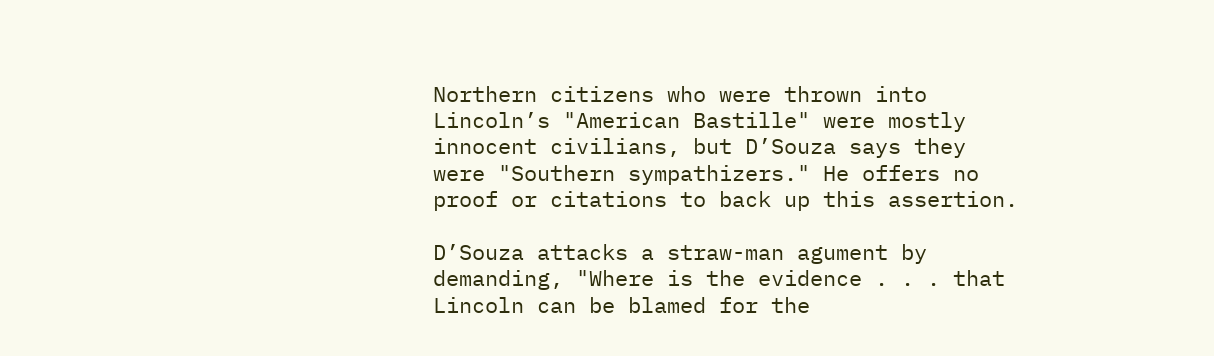Northern citizens who were thrown into Lincoln’s "American Bastille" were mostly innocent civilians, but D’Souza says they were "Southern sympathizers." He offers no proof or citations to back up this assertion.

D’Souza attacks a straw-man agument by demanding, "Where is the evidence . . . that Lincoln can be blamed for the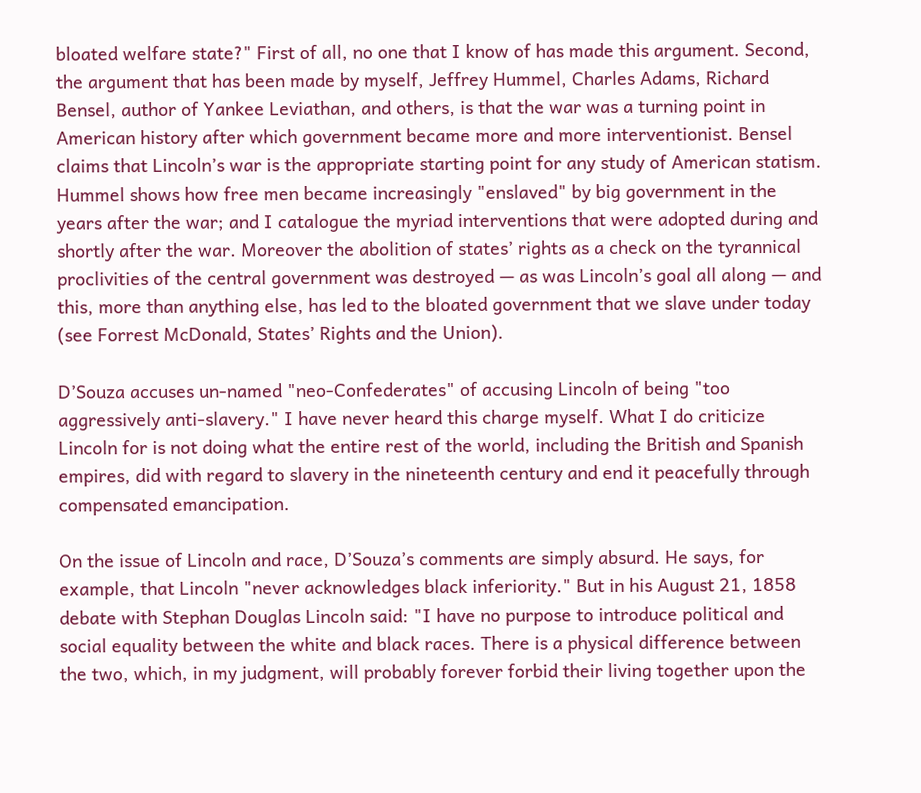bloated welfare state?" First of all, no one that I know of has made this argument. Second, the argument that has been made by myself, Jeffrey Hummel, Charles Adams, Richard Bensel, author of Yankee Leviathan, and others, is that the war was a turning point in American history after which government became more and more interventionist. Bensel claims that Lincoln’s war is the appropriate starting point for any study of American statism. Hummel shows how free men became increasingly "enslaved" by big government in the years after the war; and I catalogue the myriad interventions that were adopted during and shortly after the war. Moreover the abolition of states’ rights as a check on the tyrannical proclivities of the central government was destroyed — as was Lincoln’s goal all along — and this, more than anything else, has led to the bloated government that we slave under today (see Forrest McDonald, States’ Rights and the Union).

D’Souza accuses un-named "neo-Confederates" of accusing Lincoln of being "too aggressively anti-slavery." I have never heard this charge myself. What I do criticize Lincoln for is not doing what the entire rest of the world, including the British and Spanish empires, did with regard to slavery in the nineteenth century and end it peacefully through compensated emancipation.

On the issue of Lincoln and race, D’Souza’s comments are simply absurd. He says, for example, that Lincoln "never acknowledges black inferiority." But in his August 21, 1858 debate with Stephan Douglas Lincoln said: "I have no purpose to introduce political and social equality between the white and black races. There is a physical difference between the two, which, in my judgment, will probably forever forbid their living together upon the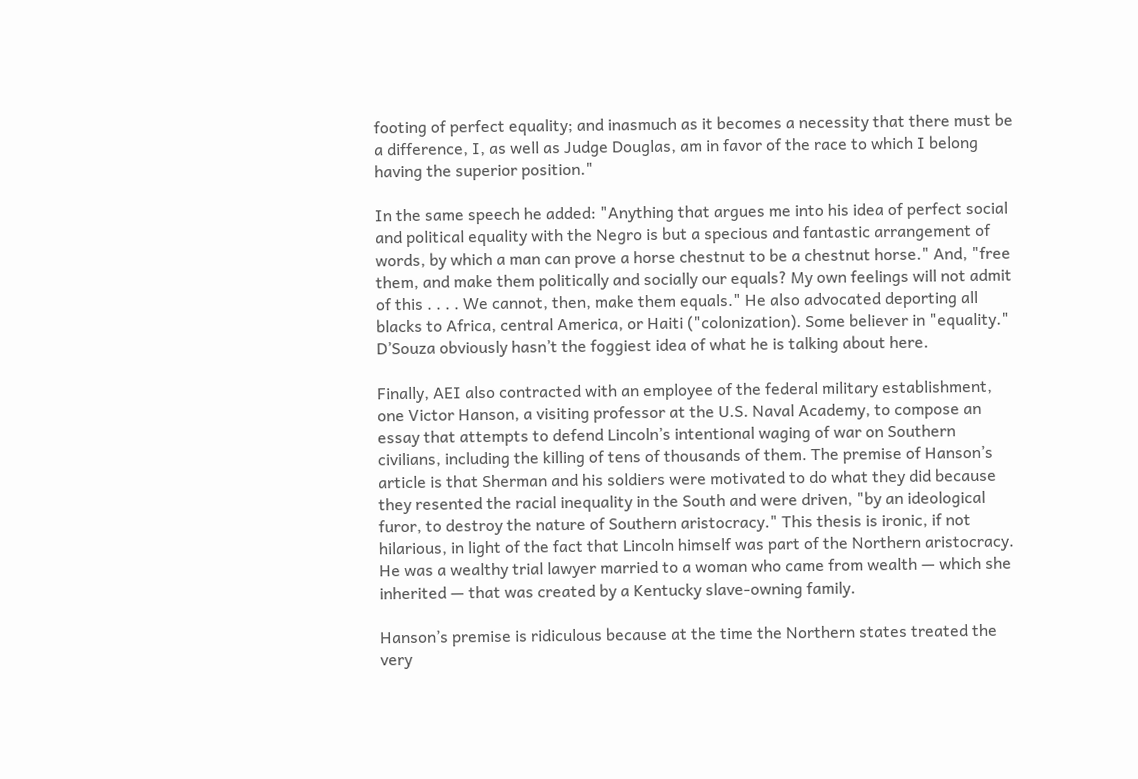footing of perfect equality; and inasmuch as it becomes a necessity that there must be a difference, I, as well as Judge Douglas, am in favor of the race to which I belong having the superior position."

In the same speech he added: "Anything that argues me into his idea of perfect social and political equality with the Negro is but a specious and fantastic arrangement of words, by which a man can prove a horse chestnut to be a chestnut horse." And, "free them, and make them politically and socially our equals? My own feelings will not admit of this . . . . We cannot, then, make them equals." He also advocated deporting all blacks to Africa, central America, or Haiti ("colonization). Some believer in "equality." D’Souza obviously hasn’t the foggiest idea of what he is talking about here.

Finally, AEI also contracted with an employee of the federal military establishment, one Victor Hanson, a visiting professor at the U.S. Naval Academy, to compose an essay that attempts to defend Lincoln’s intentional waging of war on Southern civilians, including the killing of tens of thousands of them. The premise of Hanson’s article is that Sherman and his soldiers were motivated to do what they did because they resented the racial inequality in the South and were driven, "by an ideological furor, to destroy the nature of Southern aristocracy." This thesis is ironic, if not hilarious, in light of the fact that Lincoln himself was part of the Northern aristocracy. He was a wealthy trial lawyer married to a woman who came from wealth — which she inherited — that was created by a Kentucky slave-owning family.

Hanson’s premise is ridiculous because at the time the Northern states treated the very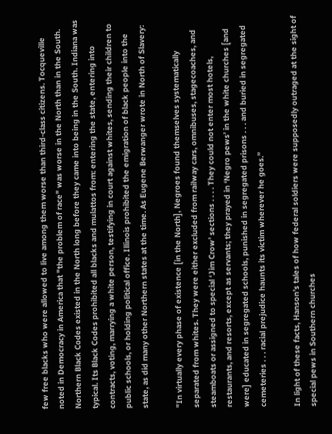few free blacks who were allowed to live among them worse than third-class citizens. Tocqueville noted in Democracy in America that "the problem of race" was worse in the North than in the South. Northern Black Codes existed in the North long before they came into being in the South. Indiana was typical. Its Black Codes prohibited all blacks and mulattos from: entering the state, entering into contracts, voting, marrying a white person, testifying in court against whites, sending their children to public schools, or holding political office. Illinois prohibited the emigration of black people into the state, as did many other Northern states at the time. As Eugene Berwanger wrote in North of Slavery:

"In virtually every phase of existence [in the North], Negroes found themselves systematically separated from whites. They were either excluded from railway cars, omnibuses, stagecoaches, and steamboats or assigned to special ‘Jim Crow’ sections . . . . They could not enter most hotels, restaurants, and resorts, except as servants; they prayed in ‘Negro pews’ in the white churches [and were] educated in segregated schools, punished in segregated prisons . . . and buried in segregated cemeteries . . . racial prejudice haunts its victim wherever he goes.”

In light of these facts, Hanson’s tales of how federal soldiers were supposedly outraged at the sight of special pews in Southern churches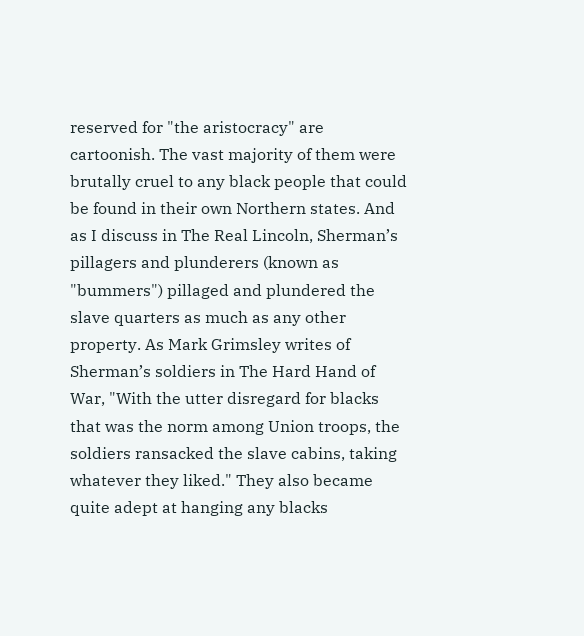reserved for "the aristocracy" are cartoonish. The vast majority of them were brutally cruel to any black people that could be found in their own Northern states. And as I discuss in The Real Lincoln, Sherman’s pillagers and plunderers (known as "bummers") pillaged and plundered the slave quarters as much as any other property. As Mark Grimsley writes of Sherman’s soldiers in The Hard Hand of War, "With the utter disregard for blacks that was the norm among Union troops, the soldiers ransacked the slave cabins, taking whatever they liked." They also became quite adept at hanging any blacks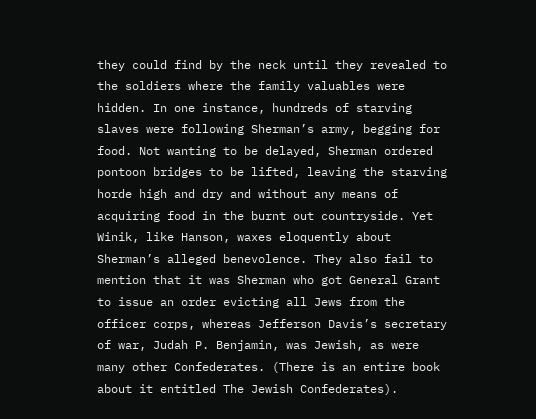they could find by the neck until they revealed to the soldiers where the family valuables were hidden. In one instance, hundreds of starving slaves were following Sherman’s army, begging for food. Not wanting to be delayed, Sherman ordered pontoon bridges to be lifted, leaving the starving horde high and dry and without any means of acquiring food in the burnt out countryside. Yet Winik, like Hanson, waxes eloquently about Sherman’s alleged benevolence. They also fail to mention that it was Sherman who got General Grant to issue an order evicting all Jews from the officer corps, whereas Jefferson Davis’s secretary of war, Judah P. Benjamin, was Jewish, as were many other Confederates. (There is an entire book about it entitled The Jewish Confederates).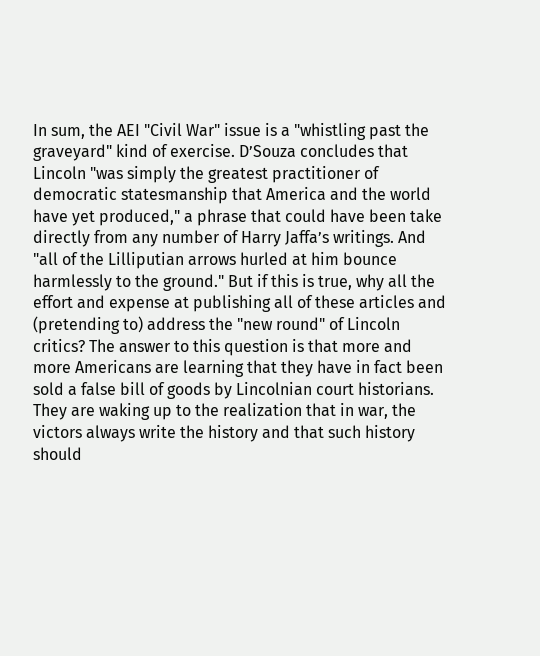In sum, the AEI "Civil War" issue is a "whistling past the graveyard" kind of exercise. D’Souza concludes that Lincoln "was simply the greatest practitioner of democratic statesmanship that America and the world have yet produced," a phrase that could have been take directly from any number of Harry Jaffa’s writings. And "all of the Lilliputian arrows hurled at him bounce harmlessly to the ground." But if this is true, why all the effort and expense at publishing all of these articles and (pretending to) address the "new round" of Lincoln critics? The answer to this question is that more and more Americans are learning that they have in fact been sold a false bill of goods by Lincolnian court historians. They are waking up to the realization that in war, the victors always write the history and that such history should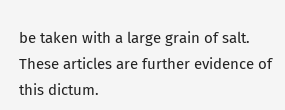be taken with a large grain of salt. These articles are further evidence of this dictum.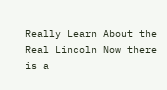Really Learn About the Real Lincoln Now there is a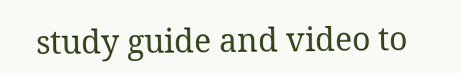study guide and video to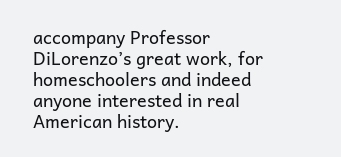accompany Professor DiLorenzo’s great work, for homeschoolers and indeed anyone interested in real American history.